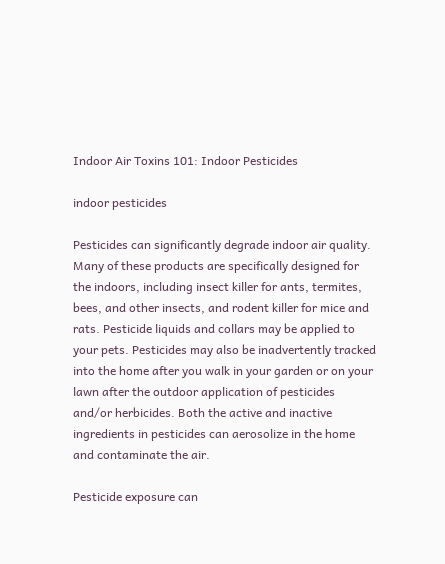Indoor Air Toxins 101: Indoor Pesticides

indoor pesticides

Pesticides can significantly degrade indoor air quality. Many of these products are specifically designed for the indoors, including insect killer for ants, termites, bees, and other insects, and rodent killer for mice and rats. Pesticide liquids and collars may be applied to your pets. Pesticides may also be inadvertently tracked into the home after you walk in your garden or on your lawn after the outdoor application of pesticides and/or herbicides. Both the active and inactive ingredients in pesticides can aerosolize in the home and contaminate the air.

Pesticide exposure can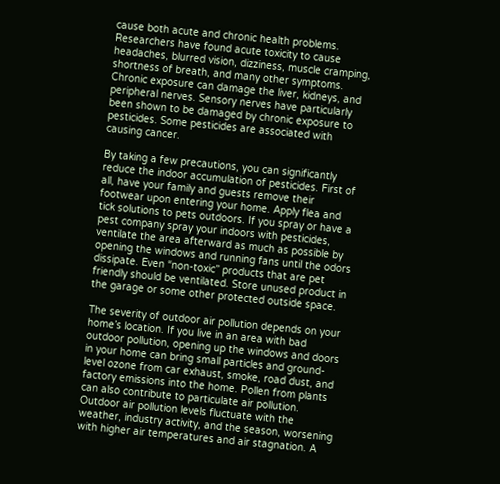cause both acute and chronic health problems. Researchers have found acute toxicity to cause headaches, blurred vision, dizziness, muscle cramping, shortness of breath, and many other symptoms. Chronic exposure can damage the liver, kidneys, and peripheral nerves. Sensory nerves have particularly been shown to be damaged by chronic exposure to pesticides. Some pesticides are associated with causing cancer.

By taking a few precautions, you can significantly reduce the indoor accumulation of pesticides. First of all, have your family and guests remove their footwear upon entering your home. Apply flea and tick solutions to pets outdoors. If you spray or have a pest company spray your indoors with pesticides, ventilate the area afterward as much as possible by opening the windows and running fans until the odors dissipate. Even “non-toxic” products that are pet friendly should be ventilated. Store unused product in the garage or some other protected outside space.

The severity of outdoor air pollution depends on your home’s location. If you live in an area with bad outdoor pollution, opening up the windows and doors in your home can bring small particles and ground-level ozone from car exhaust, smoke, road dust, and factory emissions into the home. Pollen from plants can also contribute to particulate air pollution. Outdoor air pollution levels fluctuate with the weather, industry activity, and the season, worsening with higher air temperatures and air stagnation. A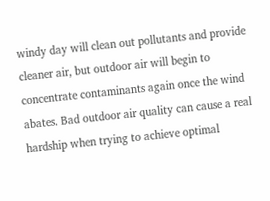windy day will clean out pollutants and provide cleaner air, but outdoor air will begin to concentrate contaminants again once the wind abates. Bad outdoor air quality can cause a real hardship when trying to achieve optimal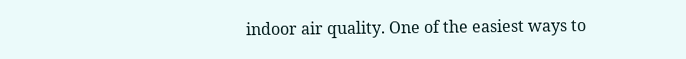indoor air quality. One of the easiest ways to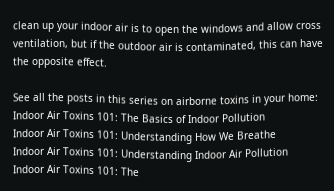clean up your indoor air is to open the windows and allow cross ventilation, but if the outdoor air is contaminated, this can have the opposite effect.

See all the posts in this series on airborne toxins in your home:
Indoor Air Toxins 101: The Basics of Indoor Pollution
Indoor Air Toxins 101: Understanding How We Breathe
Indoor Air Toxins 101: Understanding Indoor Air Pollution
Indoor Air Toxins 101: The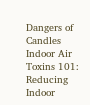Dangers of Candles
Indoor Air Toxins 101: Reducing Indoor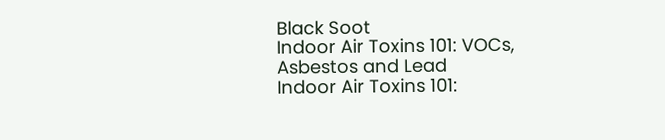Black Soot
Indoor Air Toxins 101: VOCs, Asbestos and Lead
Indoor Air Toxins 101: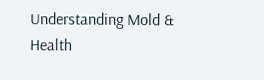Understanding Mold & Health